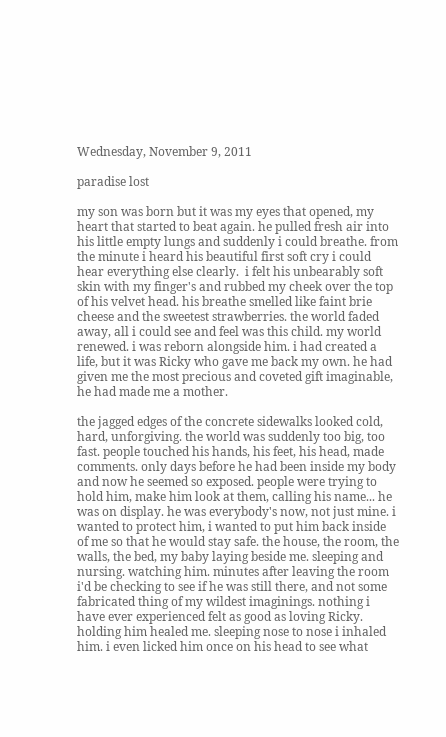Wednesday, November 9, 2011

paradise lost

my son was born but it was my eyes that opened, my heart that started to beat again. he pulled fresh air into his little empty lungs and suddenly i could breathe. from the minute i heard his beautiful first soft cry i could hear everything else clearly.  i felt his unbearably soft skin with my finger's and rubbed my cheek over the top of his velvet head. his breathe smelled like faint brie cheese and the sweetest strawberries. the world faded away, all i could see and feel was this child. my world renewed. i was reborn alongside him. i had created a life, but it was Ricky who gave me back my own. he had given me the most precious and coveted gift imaginable, he had made me a mother.

the jagged edges of the concrete sidewalks looked cold, hard, unforgiving. the world was suddenly too big, too fast. people touched his hands, his feet, his head, made comments. only days before he had been inside my body and now he seemed so exposed. people were trying to hold him, make him look at them, calling his name... he was on display. he was everybody's now, not just mine. i wanted to protect him, i wanted to put him back inside of me so that he would stay safe. the house, the room, the walls, the bed, my baby laying beside me. sleeping and nursing. watching him. minutes after leaving the room i'd be checking to see if he was still there, and not some fabricated thing of my wildest imaginings. nothing i have ever experienced felt as good as loving Ricky. holding him healed me. sleeping nose to nose i inhaled him. i even licked him once on his head to see what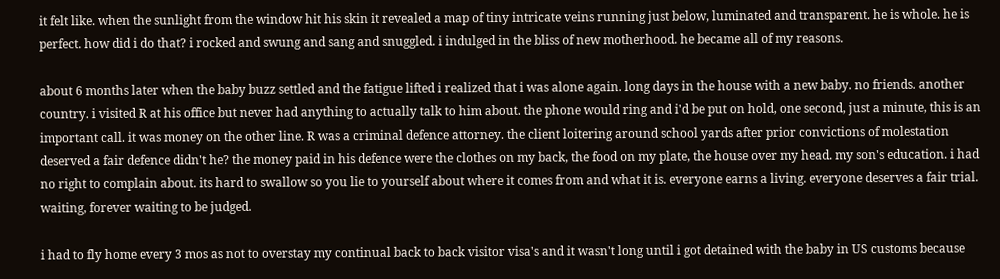it felt like. when the sunlight from the window hit his skin it revealed a map of tiny intricate veins running just below, luminated and transparent. he is whole. he is perfect. how did i do that? i rocked and swung and sang and snuggled. i indulged in the bliss of new motherhood. he became all of my reasons.

about 6 months later when the baby buzz settled and the fatigue lifted i realized that i was alone again. long days in the house with a new baby. no friends. another country. i visited R at his office but never had anything to actually talk to him about. the phone would ring and i'd be put on hold, one second, just a minute, this is an important call. it was money on the other line. R was a criminal defence attorney. the client loitering around school yards after prior convictions of molestation deserved a fair defence didn't he? the money paid in his defence were the clothes on my back, the food on my plate, the house over my head. my son's education. i had no right to complain about. its hard to swallow so you lie to yourself about where it comes from and what it is. everyone earns a living. everyone deserves a fair trial. waiting, forever waiting to be judged.

i had to fly home every 3 mos as not to overstay my continual back to back visitor visa's and it wasn't long until i got detained with the baby in US customs because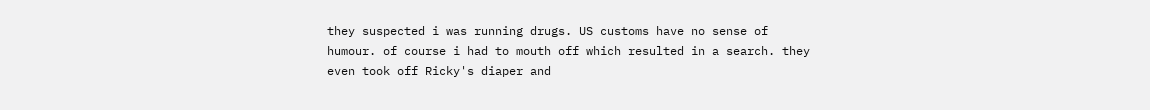they suspected i was running drugs. US customs have no sense of humour. of course i had to mouth off which resulted in a search. they even took off Ricky's diaper and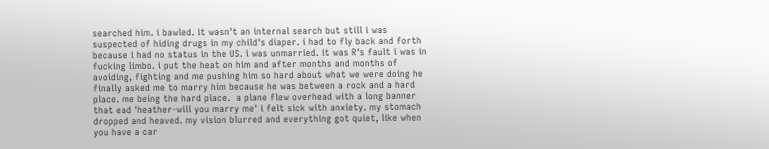searched him. i bawled. it wasn't an internal search but still i was suspected of hiding drugs in my child's diaper. i had to fly back and forth because i had no status in the US. i was unmarried. it was R's fault i was in fucking limbo. i put the heat on him and after months and months of avoiding, fighting and me pushing him so hard about what we were doing he finally asked me to marry him because he was between a rock and a hard place. me being the hard place.  a plane flew overhead with a long banner that ead 'heather-will you marry me' i felt sick with anxiety. my stomach dropped and heaved. my vision blurred and everything got quiet, like when you have a car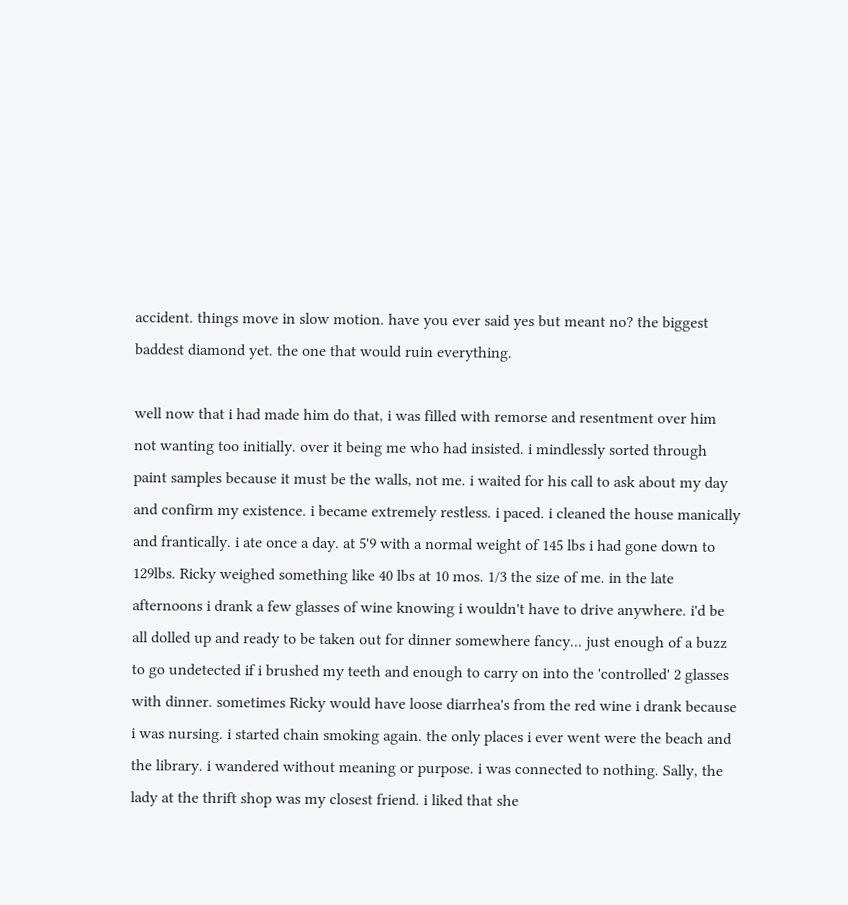accident. things move in slow motion. have you ever said yes but meant no? the biggest baddest diamond yet. the one that would ruin everything.

well now that i had made him do that, i was filled with remorse and resentment over him not wanting too initially. over it being me who had insisted. i mindlessly sorted through paint samples because it must be the walls, not me. i waited for his call to ask about my day and confirm my existence. i became extremely restless. i paced. i cleaned the house manically and frantically. i ate once a day. at 5'9 with a normal weight of 145 lbs i had gone down to 129lbs. Ricky weighed something like 40 lbs at 10 mos. 1/3 the size of me. in the late afternoons i drank a few glasses of wine knowing i wouldn't have to drive anywhere. i'd be all dolled up and ready to be taken out for dinner somewhere fancy... just enough of a buzz to go undetected if i brushed my teeth and enough to carry on into the 'controlled' 2 glasses with dinner. sometimes Ricky would have loose diarrhea's from the red wine i drank because i was nursing. i started chain smoking again. the only places i ever went were the beach and the library. i wandered without meaning or purpose. i was connected to nothing. Sally, the lady at the thrift shop was my closest friend. i liked that she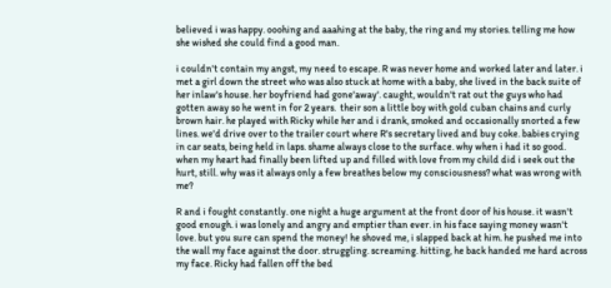believed i was happy. ooohing and aaahing at the baby, the ring and my stories. telling me how she wished she could find a good man.

i couldn't contain my angst, my need to escape. R was never home and worked later and later. i met a girl down the street who was also stuck at home with a baby, she lived in the back suite of her inlaw's house. her boyfriend had gone'away'. caught, wouldn't rat out the guys who had gotten away so he went in for 2 years.  their son a little boy with gold cuban chains and curly brown hair. he played with Ricky while her and i drank, smoked and occasionally snorted a few lines. we'd drive over to the trailer court where R's secretary lived and buy coke. babies crying in car seats, being held in laps. shame always close to the surface. why when i had it so good. when my heart had finally been lifted up and filled with love from my child did i seek out the hurt, still. why was it always only a few breathes below my consciousness? what was wrong with me?

R and i fought constantly. one night a huge argument at the front door of his house. it wasn't good enough. i was lonely and angry and emptier than ever. in his face saying money wasn't love. but you sure can spend the money! he shoved me, i slapped back at him. he pushed me into the wall my face against the door. struggling. screaming. hitting, he back handed me hard across my face. Ricky had fallen off the bed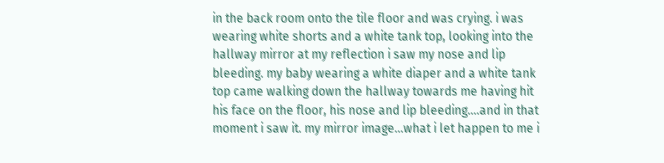in the back room onto the tile floor and was crying. i was wearing white shorts and a white tank top, looking into the hallway mirror at my reflection i saw my nose and lip bleeding. my baby wearing a white diaper and a white tank top came walking down the hallway towards me having hit his face on the floor, his nose and lip bleeding....and in that moment i saw it. my mirror image...what i let happen to me i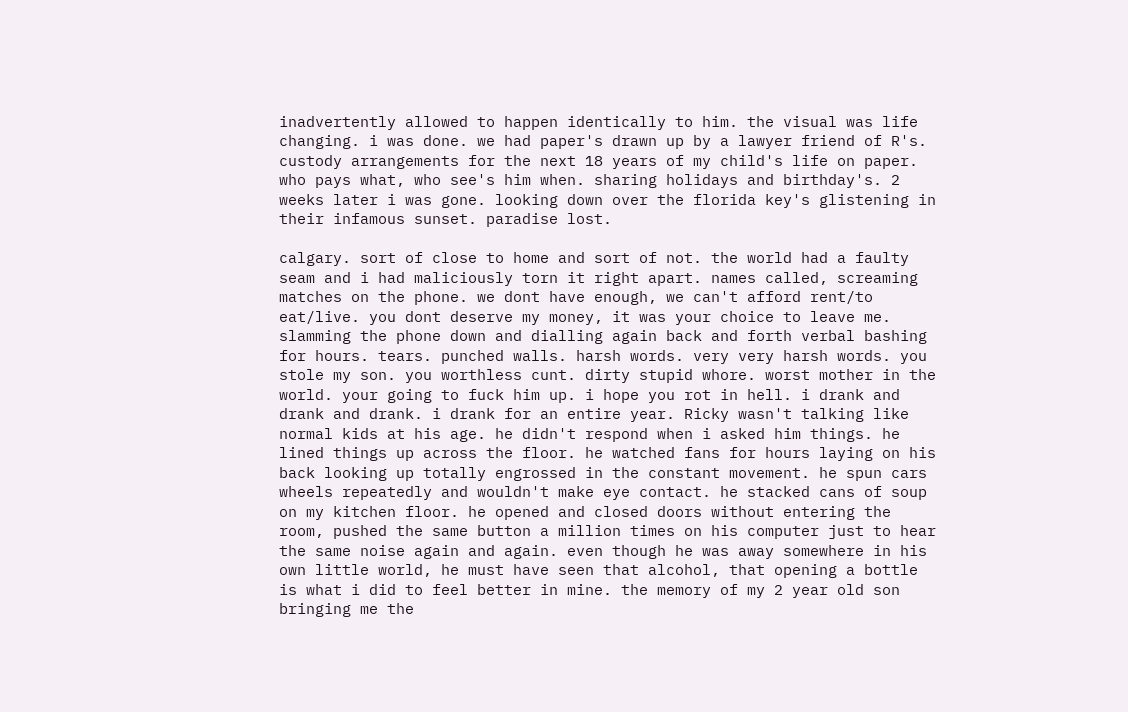inadvertently allowed to happen identically to him. the visual was life changing. i was done. we had paper's drawn up by a lawyer friend of R's. custody arrangements for the next 18 years of my child's life on paper. who pays what, who see's him when. sharing holidays and birthday's. 2 weeks later i was gone. looking down over the florida key's glistening in their infamous sunset. paradise lost.

calgary. sort of close to home and sort of not. the world had a faulty seam and i had maliciously torn it right apart. names called, screaming matches on the phone. we dont have enough, we can't afford rent/to eat/live. you dont deserve my money, it was your choice to leave me. slamming the phone down and dialling again back and forth verbal bashing for hours. tears. punched walls. harsh words. very very harsh words. you stole my son. you worthless cunt. dirty stupid whore. worst mother in the world. your going to fuck him up. i hope you rot in hell. i drank and drank and drank. i drank for an entire year. Ricky wasn't talking like normal kids at his age. he didn't respond when i asked him things. he lined things up across the floor. he watched fans for hours laying on his back looking up totally engrossed in the constant movement. he spun cars wheels repeatedly and wouldn't make eye contact. he stacked cans of soup on my kitchen floor. he opened and closed doors without entering the room, pushed the same button a million times on his computer just to hear the same noise again and again. even though he was away somewhere in his own little world, he must have seen that alcohol, that opening a bottle is what i did to feel better in mine. the memory of my 2 year old son bringing me the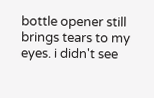bottle opener still brings tears to my eyes. i didn't see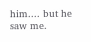him.... but he saw me.